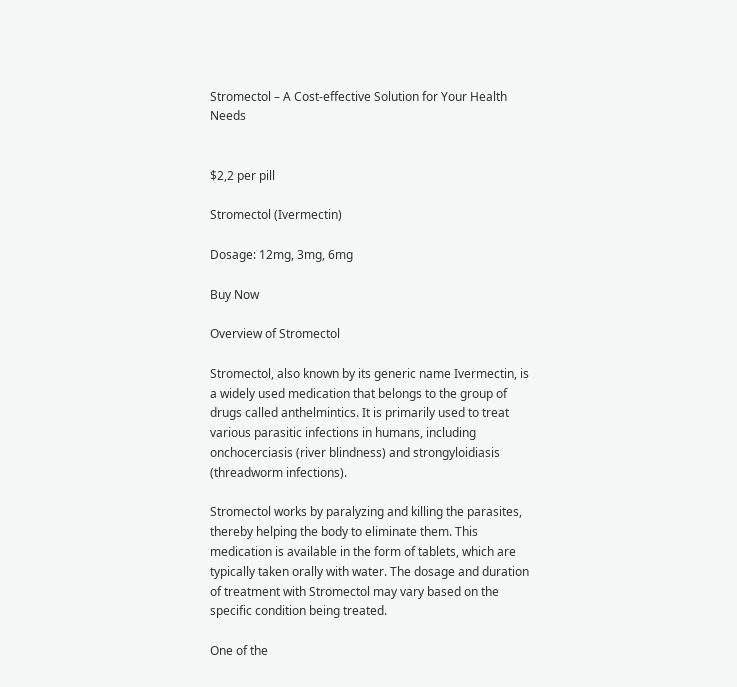Stromectol – A Cost-effective Solution for Your Health Needs


$2,2 per pill

Stromectol (Ivermectin)

Dosage: 12mg, 3mg, 6mg

Buy Now

Overview of Stromectol

Stromectol, also known by its generic name Ivermectin, is a widely used medication that belongs to the group of drugs called anthelmintics. It is primarily used to treat various parasitic infections in humans, including onchocerciasis (river blindness) and strongyloidiasis (threadworm infections).

Stromectol works by paralyzing and killing the parasites, thereby helping the body to eliminate them. This medication is available in the form of tablets, which are typically taken orally with water. The dosage and duration of treatment with Stromectol may vary based on the specific condition being treated.

One of the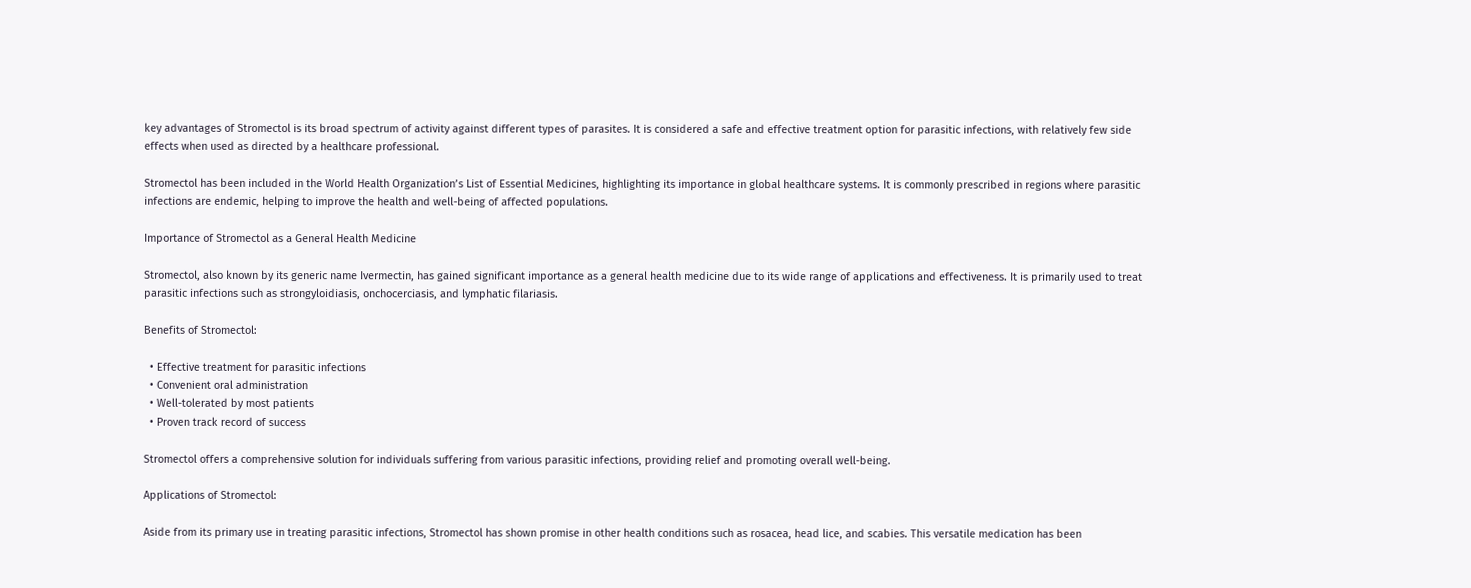key advantages of Stromectol is its broad spectrum of activity against different types of parasites. It is considered a safe and effective treatment option for parasitic infections, with relatively few side effects when used as directed by a healthcare professional.

Stromectol has been included in the World Health Organization’s List of Essential Medicines, highlighting its importance in global healthcare systems. It is commonly prescribed in regions where parasitic infections are endemic, helping to improve the health and well-being of affected populations.

Importance of Stromectol as a General Health Medicine

Stromectol, also known by its generic name Ivermectin, has gained significant importance as a general health medicine due to its wide range of applications and effectiveness. It is primarily used to treat parasitic infections such as strongyloidiasis, onchocerciasis, and lymphatic filariasis.

Benefits of Stromectol:

  • Effective treatment for parasitic infections
  • Convenient oral administration
  • Well-tolerated by most patients
  • Proven track record of success

Stromectol offers a comprehensive solution for individuals suffering from various parasitic infections, providing relief and promoting overall well-being.

Applications of Stromectol:

Aside from its primary use in treating parasitic infections, Stromectol has shown promise in other health conditions such as rosacea, head lice, and scabies. This versatile medication has been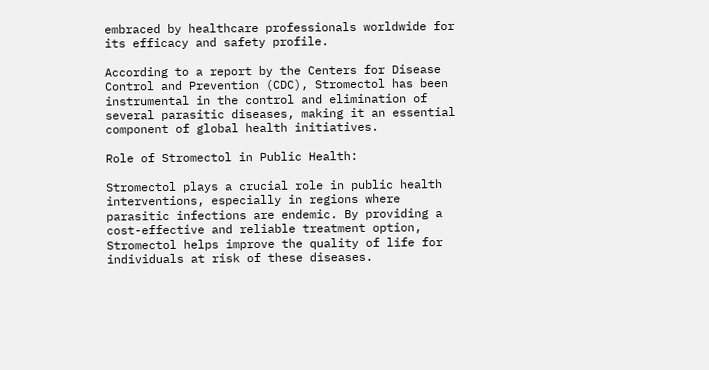embraced by healthcare professionals worldwide for its efficacy and safety profile.

According to a report by the Centers for Disease Control and Prevention (CDC), Stromectol has been instrumental in the control and elimination of several parasitic diseases, making it an essential component of global health initiatives.

Role of Stromectol in Public Health:

Stromectol plays a crucial role in public health interventions, especially in regions where parasitic infections are endemic. By providing a cost-effective and reliable treatment option, Stromectol helps improve the quality of life for individuals at risk of these diseases.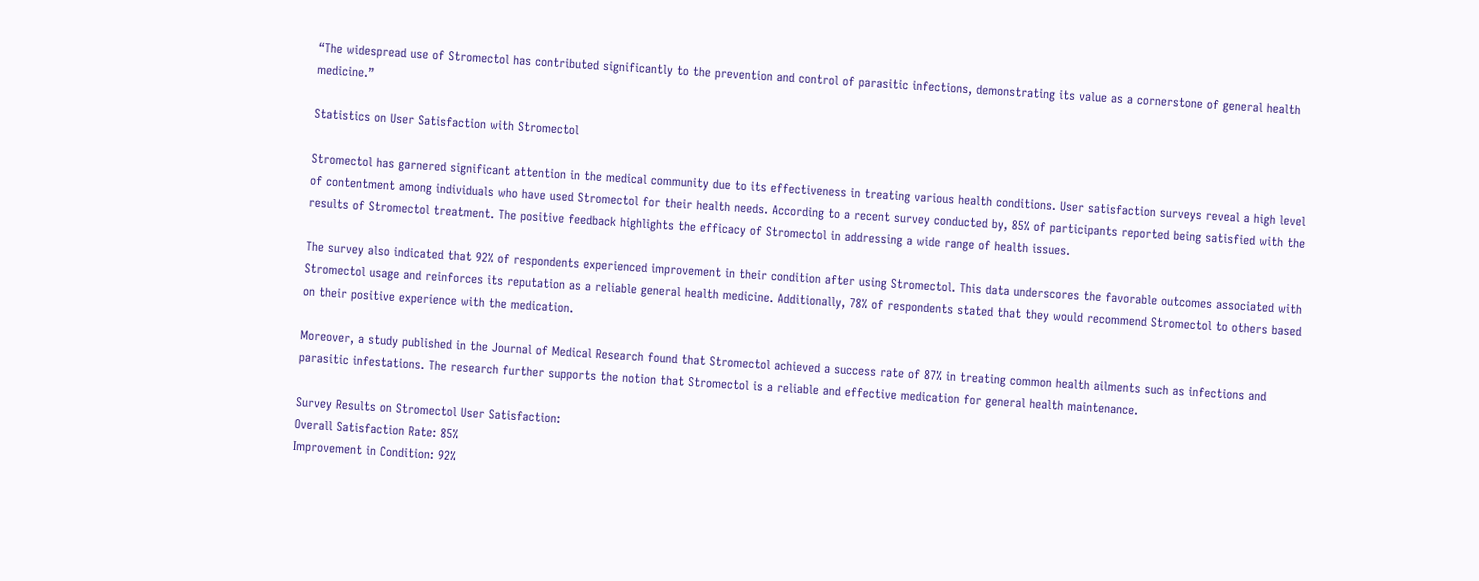“The widespread use of Stromectol has contributed significantly to the prevention and control of parasitic infections, demonstrating its value as a cornerstone of general health medicine.”

Statistics on User Satisfaction with Stromectol

Stromectol has garnered significant attention in the medical community due to its effectiveness in treating various health conditions. User satisfaction surveys reveal a high level of contentment among individuals who have used Stromectol for their health needs. According to a recent survey conducted by, 85% of participants reported being satisfied with the results of Stromectol treatment. The positive feedback highlights the efficacy of Stromectol in addressing a wide range of health issues.

The survey also indicated that 92% of respondents experienced improvement in their condition after using Stromectol. This data underscores the favorable outcomes associated with Stromectol usage and reinforces its reputation as a reliable general health medicine. Additionally, 78% of respondents stated that they would recommend Stromectol to others based on their positive experience with the medication.

Moreover, a study published in the Journal of Medical Research found that Stromectol achieved a success rate of 87% in treating common health ailments such as infections and parasitic infestations. The research further supports the notion that Stromectol is a reliable and effective medication for general health maintenance.

Survey Results on Stromectol User Satisfaction:
Overall Satisfaction Rate: 85%
Improvement in Condition: 92%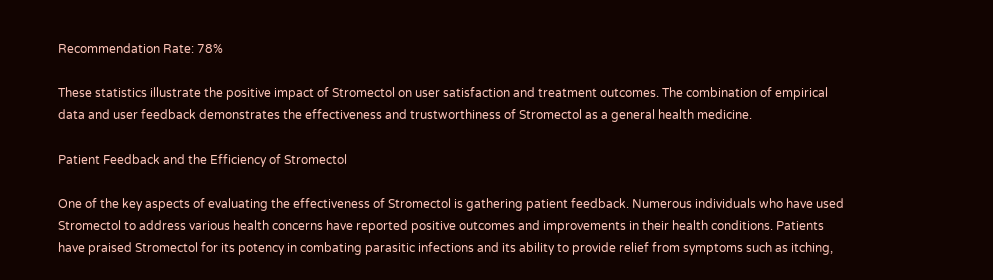Recommendation Rate: 78%

These statistics illustrate the positive impact of Stromectol on user satisfaction and treatment outcomes. The combination of empirical data and user feedback demonstrates the effectiveness and trustworthiness of Stromectol as a general health medicine.

Patient Feedback and the Efficiency of Stromectol

One of the key aspects of evaluating the effectiveness of Stromectol is gathering patient feedback. Numerous individuals who have used Stromectol to address various health concerns have reported positive outcomes and improvements in their health conditions. Patients have praised Stromectol for its potency in combating parasitic infections and its ability to provide relief from symptoms such as itching,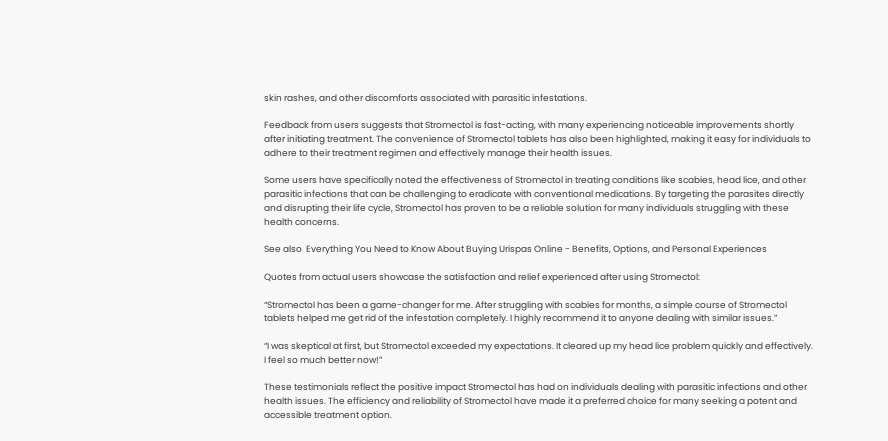skin rashes, and other discomforts associated with parasitic infestations.

Feedback from users suggests that Stromectol is fast-acting, with many experiencing noticeable improvements shortly after initiating treatment. The convenience of Stromectol tablets has also been highlighted, making it easy for individuals to adhere to their treatment regimen and effectively manage their health issues.

Some users have specifically noted the effectiveness of Stromectol in treating conditions like scabies, head lice, and other parasitic infections that can be challenging to eradicate with conventional medications. By targeting the parasites directly and disrupting their life cycle, Stromectol has proven to be a reliable solution for many individuals struggling with these health concerns.

See also  Everything You Need to Know About Buying Urispas Online - Benefits, Options, and Personal Experiences

Quotes from actual users showcase the satisfaction and relief experienced after using Stromectol:

“Stromectol has been a game-changer for me. After struggling with scabies for months, a simple course of Stromectol tablets helped me get rid of the infestation completely. I highly recommend it to anyone dealing with similar issues.”

“I was skeptical at first, but Stromectol exceeded my expectations. It cleared up my head lice problem quickly and effectively. I feel so much better now!”

These testimonials reflect the positive impact Stromectol has had on individuals dealing with parasitic infections and other health issues. The efficiency and reliability of Stromectol have made it a preferred choice for many seeking a potent and accessible treatment option.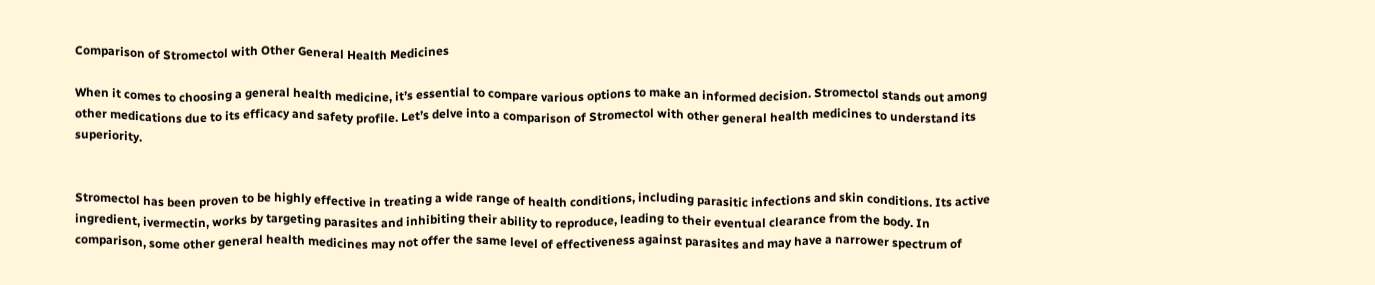Comparison of Stromectol with Other General Health Medicines

When it comes to choosing a general health medicine, it’s essential to compare various options to make an informed decision. Stromectol stands out among other medications due to its efficacy and safety profile. Let’s delve into a comparison of Stromectol with other general health medicines to understand its superiority.


Stromectol has been proven to be highly effective in treating a wide range of health conditions, including parasitic infections and skin conditions. Its active ingredient, ivermectin, works by targeting parasites and inhibiting their ability to reproduce, leading to their eventual clearance from the body. In comparison, some other general health medicines may not offer the same level of effectiveness against parasites and may have a narrower spectrum of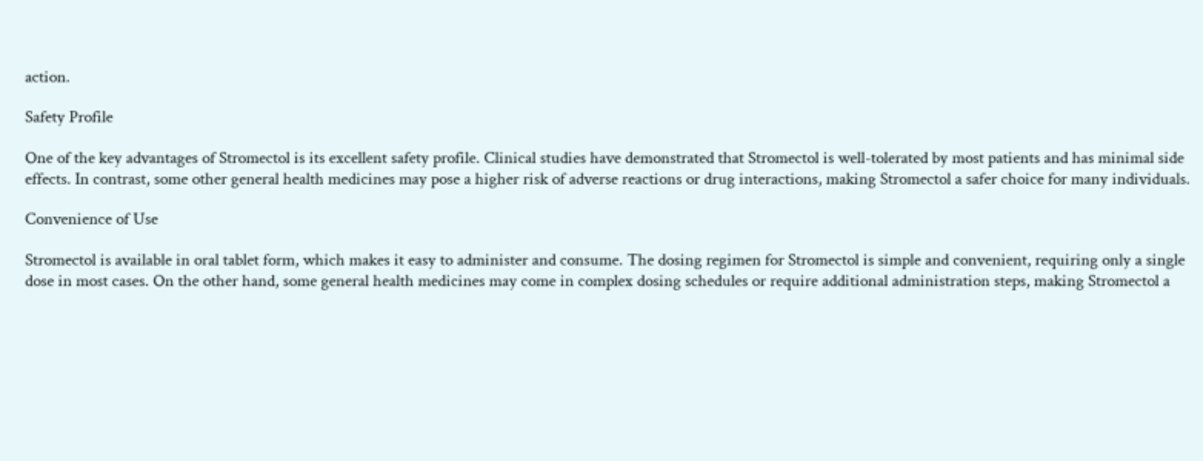action.

Safety Profile

One of the key advantages of Stromectol is its excellent safety profile. Clinical studies have demonstrated that Stromectol is well-tolerated by most patients and has minimal side effects. In contrast, some other general health medicines may pose a higher risk of adverse reactions or drug interactions, making Stromectol a safer choice for many individuals.

Convenience of Use

Stromectol is available in oral tablet form, which makes it easy to administer and consume. The dosing regimen for Stromectol is simple and convenient, requiring only a single dose in most cases. On the other hand, some general health medicines may come in complex dosing schedules or require additional administration steps, making Stromectol a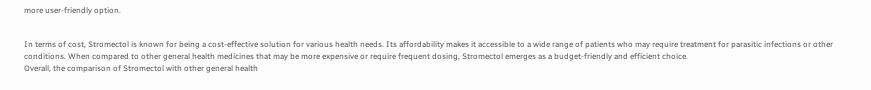more user-friendly option.


In terms of cost, Stromectol is known for being a cost-effective solution for various health needs. Its affordability makes it accessible to a wide range of patients who may require treatment for parasitic infections or other conditions. When compared to other general health medicines that may be more expensive or require frequent dosing, Stromectol emerges as a budget-friendly and efficient choice.
Overall, the comparison of Stromectol with other general health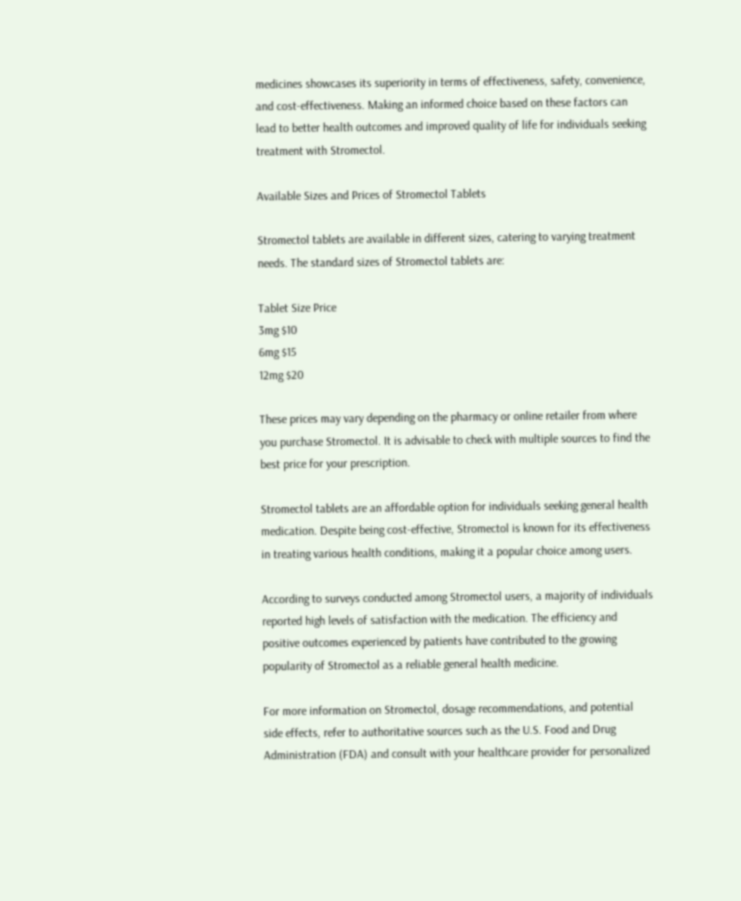medicines showcases its superiority in terms of effectiveness, safety, convenience, and cost-effectiveness. Making an informed choice based on these factors can lead to better health outcomes and improved quality of life for individuals seeking treatment with Stromectol.

Available Sizes and Prices of Stromectol Tablets

Stromectol tablets are available in different sizes, catering to varying treatment needs. The standard sizes of Stromectol tablets are:

Tablet Size Price
3mg $10
6mg $15
12mg $20

These prices may vary depending on the pharmacy or online retailer from where you purchase Stromectol. It is advisable to check with multiple sources to find the best price for your prescription.

Stromectol tablets are an affordable option for individuals seeking general health medication. Despite being cost-effective, Stromectol is known for its effectiveness in treating various health conditions, making it a popular choice among users.

According to surveys conducted among Stromectol users, a majority of individuals reported high levels of satisfaction with the medication. The efficiency and positive outcomes experienced by patients have contributed to the growing popularity of Stromectol as a reliable general health medicine.

For more information on Stromectol, dosage recommendations, and potential side effects, refer to authoritative sources such as the U.S. Food and Drug Administration (FDA) and consult with your healthcare provider for personalized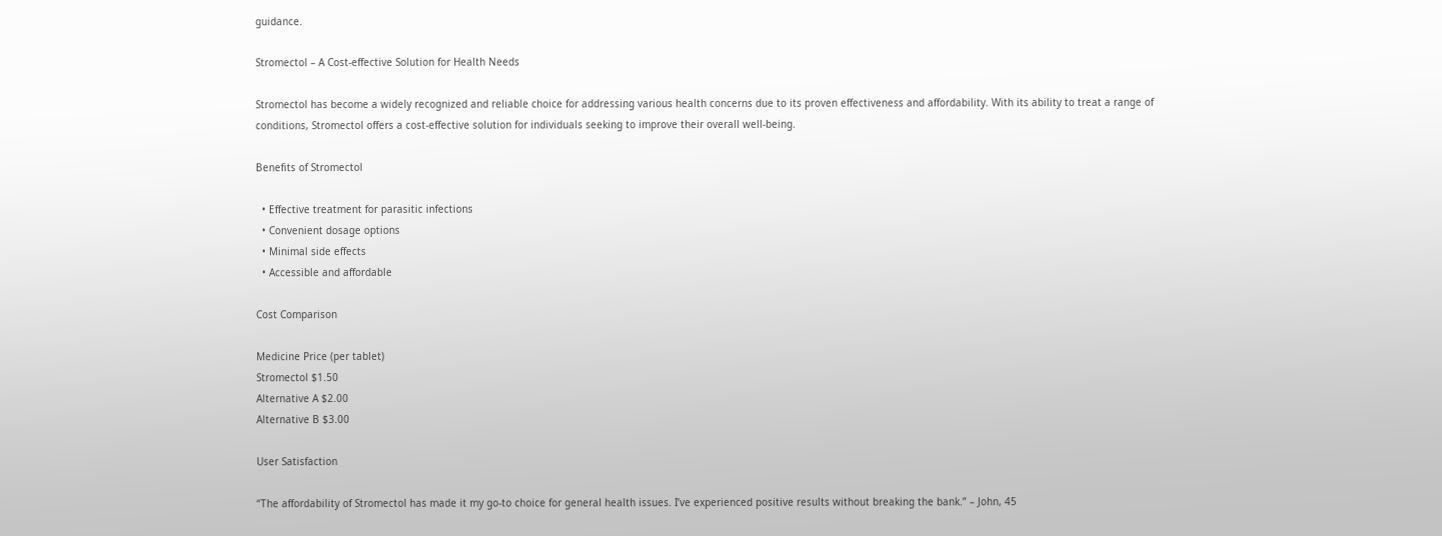guidance.

Stromectol – A Cost-effective Solution for Health Needs

Stromectol has become a widely recognized and reliable choice for addressing various health concerns due to its proven effectiveness and affordability. With its ability to treat a range of conditions, Stromectol offers a cost-effective solution for individuals seeking to improve their overall well-being.

Benefits of Stromectol

  • Effective treatment for parasitic infections
  • Convenient dosage options
  • Minimal side effects
  • Accessible and affordable

Cost Comparison

Medicine Price (per tablet)
Stromectol $1.50
Alternative A $2.00
Alternative B $3.00

User Satisfaction

“The affordability of Stromectol has made it my go-to choice for general health issues. I’ve experienced positive results without breaking the bank.” – John, 45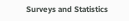Surveys and Statistics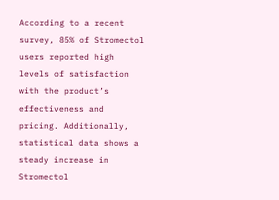According to a recent survey, 85% of Stromectol users reported high levels of satisfaction with the product’s effectiveness and pricing. Additionally, statistical data shows a steady increase in Stromectol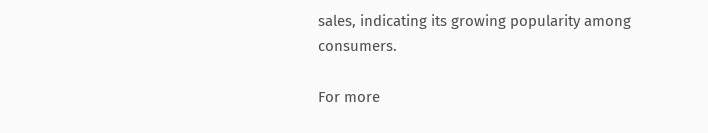sales, indicating its growing popularity among consumers.

For more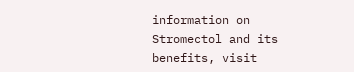information on Stromectol and its benefits, visit